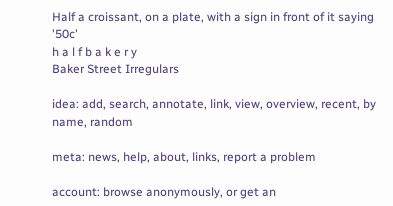Half a croissant, on a plate, with a sign in front of it saying '50c'
h a l f b a k e r y
Baker Street Irregulars

idea: add, search, annotate, link, view, overview, recent, by name, random

meta: news, help, about, links, report a problem

account: browse anonymously, or get an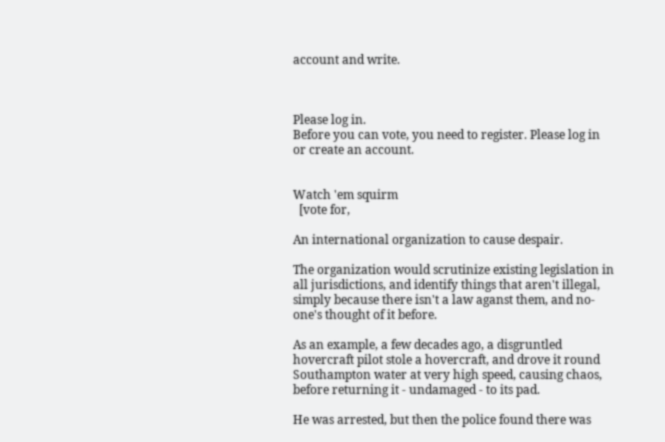account and write.



Please log in.
Before you can vote, you need to register. Please log in or create an account.


Watch 'em squirm
  [vote for,

An international organization to cause despair.

The organization would scrutinize existing legislation in all jurisdictions, and identify things that aren't illegal, simply because there isn't a law aganst them, and no-one's thought of it before.

As an example, a few decades ago, a disgruntled hovercraft pilot stole a hovercraft, and drove it round Southampton water at very high speed, causing chaos, before returning it - undamaged - to its pad.

He was arrested, but then the police found there was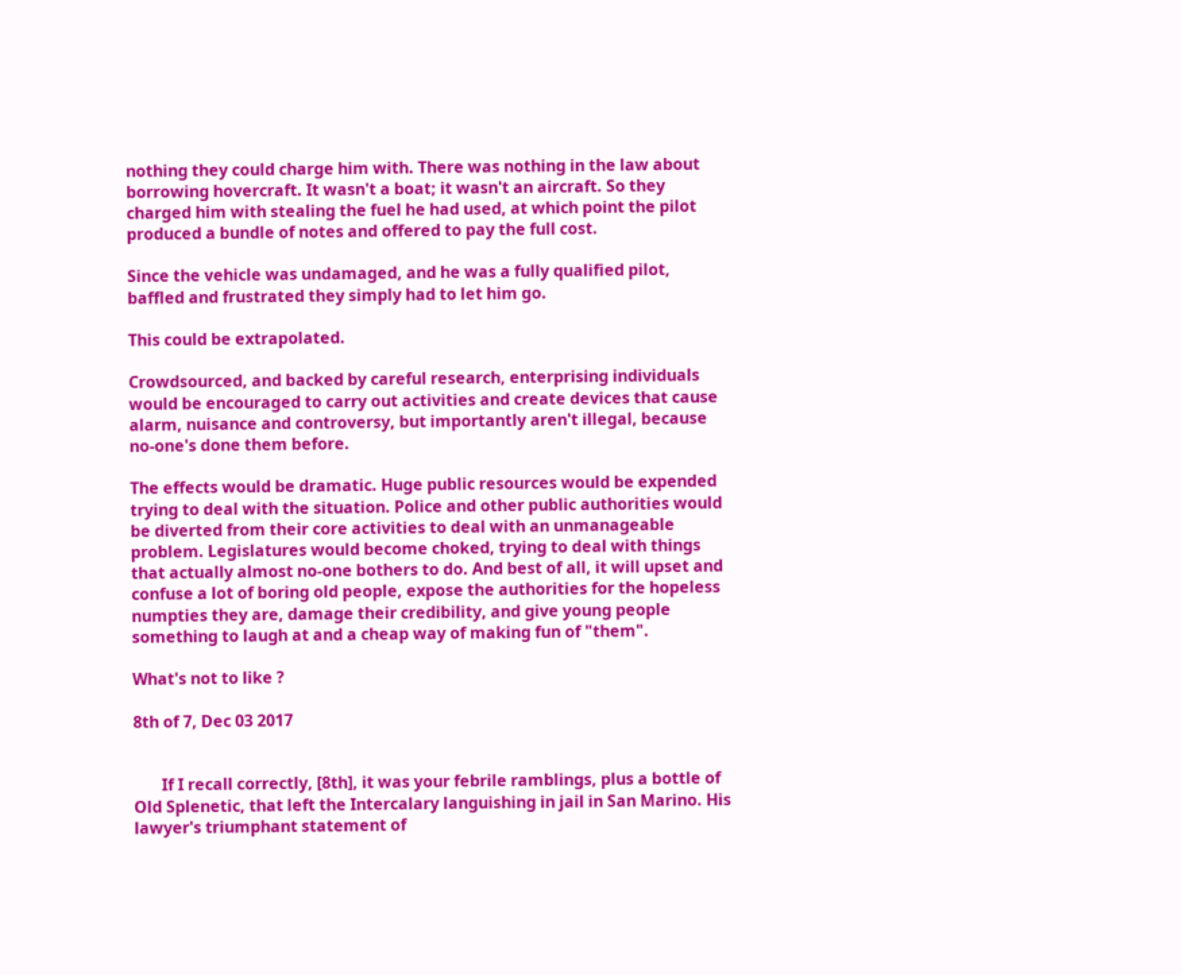nothing they could charge him with. There was nothing in the law about borrowing hovercraft. It wasn't a boat; it wasn't an aircraft. So they charged him with stealing the fuel he had used, at which point the pilot produced a bundle of notes and offered to pay the full cost.

Since the vehicle was undamaged, and he was a fully qualified pilot, baffled and frustrated they simply had to let him go.

This could be extrapolated.

Crowdsourced, and backed by careful research, enterprising individuals would be encouraged to carry out activities and create devices that cause alarm, nuisance and controversy, but importantly aren't illegal, because no-one's done them before.

The effects would be dramatic. Huge public resources would be expended trying to deal with the situation. Police and other public authorities would be diverted from their core activities to deal with an unmanageable problem. Legislatures would become choked, trying to deal with things that actually almost no-one bothers to do. And best of all, it will upset and confuse a lot of boring old people, expose the authorities for the hopeless numpties they are, damage their credibility, and give young people something to laugh at and a cheap way of making fun of "them".

What's not to like ?

8th of 7, Dec 03 2017


       If I recall correctly, [8th], it was your febrile ramblings, plus a bottle of Old Splenetic, that left the Intercalary languishing in jail in San Marino. His lawyer's triumphant statement of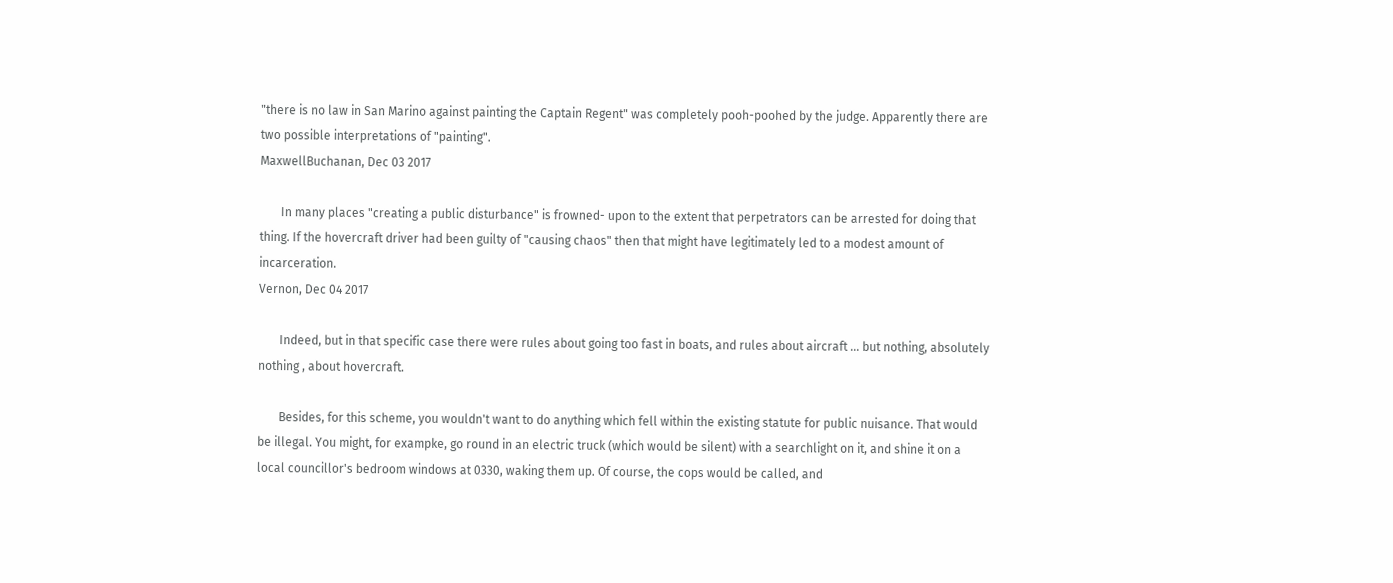"there is no law in San Marino against painting the Captain Regent" was completely pooh-poohed by the judge. Apparently there are two possible interpretations of "painting".
MaxwellBuchanan, Dec 03 2017

       In many places "creating a public disturbance" is frowned- upon to the extent that perpetrators can be arrested for doing that thing. If the hovercraft driver had been guilty of "causing chaos" then that might have legitimately led to a modest amount of incarceration.
Vernon, Dec 04 2017

       Indeed, but in that specific case there were rules about going too fast in boats, and rules about aircraft ... but nothing, absolutely nothing , about hovercraft.

       Besides, for this scheme, you wouldn't want to do anything which fell within the existing statute for public nuisance. That would be illegal. You might, for exampke, go round in an electric truck (which would be silent) with a searchlight on it, and shine it on a local councillor's bedroom windows at 0330, waking them up. Of course, the cops would be called, and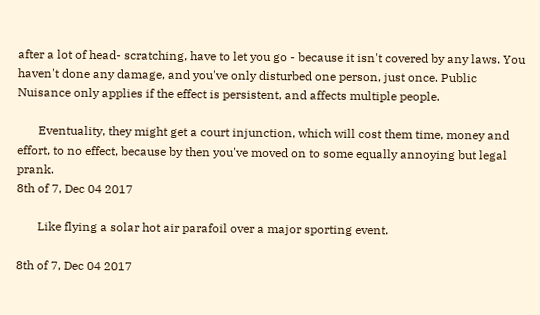after a lot of head- scratching, have to let you go - because it isn't covered by any laws. You haven't done any damage, and you've only disturbed one person, just once. Public Nuisance only applies if the effect is persistent, and affects multiple people.

       Eventuality, they might get a court injunction, which will cost them time, money and effort, to no effect, because by then you've moved on to some equally annoying but legal prank.
8th of 7, Dec 04 2017

       Like flying a solar hot air parafoil over a major sporting event.

8th of 7, Dec 04 2017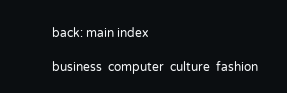back: main index

business  computer  culture  fashion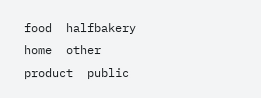food  halfbakery  home  other  product  public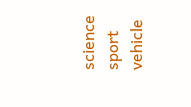science  sport  vehicle